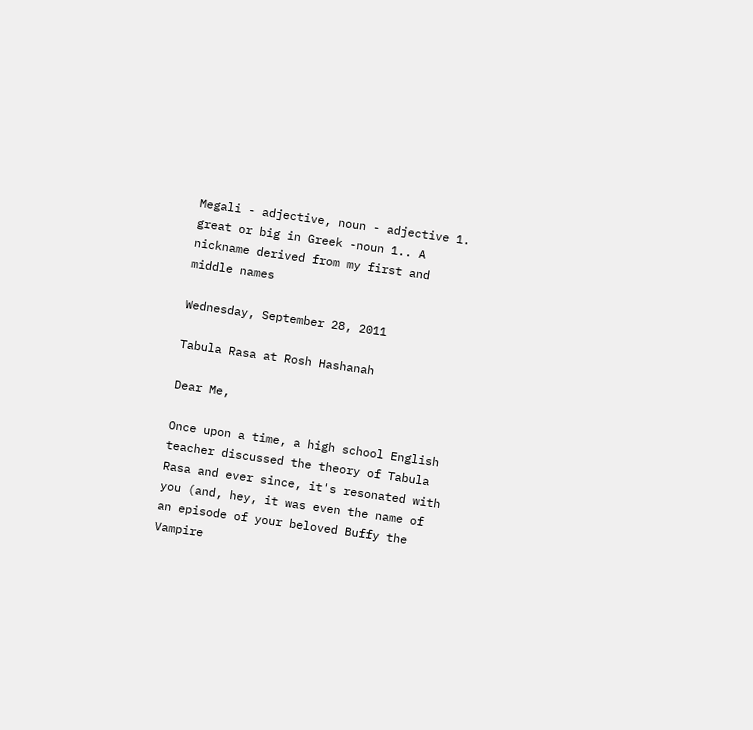Megali - adjective, noun - adjective 1. great or big in Greek -noun 1.. A nickname derived from my first and middle names

Wednesday, September 28, 2011

Tabula Rasa at Rosh Hashanah

Dear Me,

Once upon a time, a high school English teacher discussed the theory of Tabula Rasa and ever since, it's resonated with you (and, hey, it was even the name of an episode of your beloved Buffy the Vampire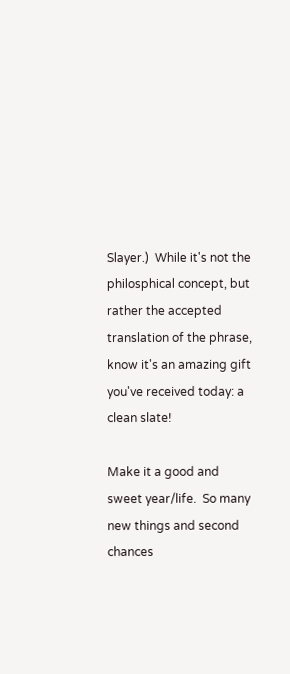Slayer.)  While it's not the philosphical concept, but rather the accepted translation of the phrase, know it's an amazing gift you've received today: a clean slate!

Make it a good and sweet year/life.  So many new things and second chances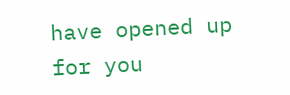have opened up for you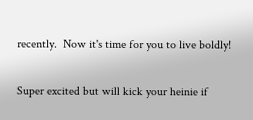recently.  Now it's time for you to live boldly!

Super excited but will kick your heinie if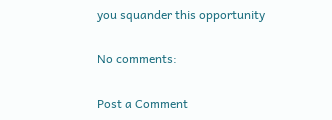you squander this opportunity

No comments:

Post a Comment